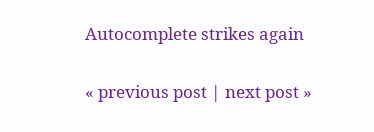Autocomplete strikes again

« previous post | next post »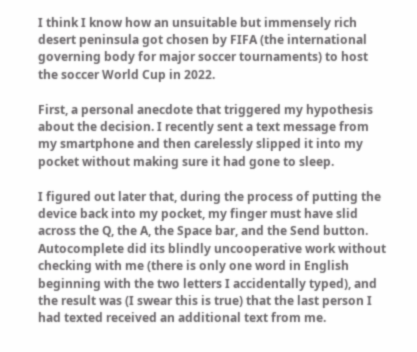I think I know how an unsuitable but immensely rich desert peninsula got chosen by FIFA (the international governing body for major soccer tournaments) to host the soccer World Cup in 2022.

First, a personal anecdote that triggered my hypothesis about the decision. I recently sent a text message from my smartphone and then carelessly slipped it into my pocket without making sure it had gone to sleep.

I figured out later that, during the process of putting the device back into my pocket, my finger must have slid across the Q, the A, the Space bar, and the Send button. Autocomplete did its blindly uncooperative work without checking with me (there is only one word in English beginning with the two letters I accidentally typed), and the result was (I swear this is true) that the last person I had texted received an additional text from me.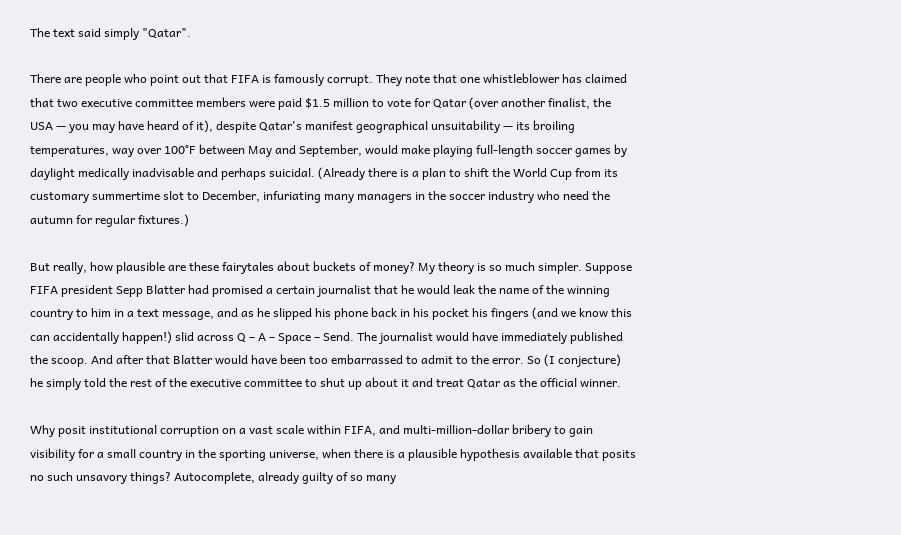The text said simply "Qatar".

There are people who point out that FIFA is famously corrupt. They note that one whistleblower has claimed that two executive committee members were paid $1.5 million to vote for Qatar (over another finalist, the USA — you may have heard of it), despite Qatar's manifest geographical unsuitability — its broiling temperatures, way over 100°F between May and September, would make playing full-length soccer games by daylight medically inadvisable and perhaps suicidal. (Already there is a plan to shift the World Cup from its customary summertime slot to December, infuriating many managers in the soccer industry who need the autumn for regular fixtures.)

But really, how plausible are these fairytales about buckets of money? My theory is so much simpler. Suppose FIFA president Sepp Blatter had promised a certain journalist that he would leak the name of the winning country to him in a text message, and as he slipped his phone back in his pocket his fingers (and we know this can accidentally happen!) slid across Q – A – Space – Send. The journalist would have immediately published the scoop. And after that Blatter would have been too embarrassed to admit to the error. So (I conjecture) he simply told the rest of the executive committee to shut up about it and treat Qatar as the official winner.

Why posit institutional corruption on a vast scale within FIFA, and multi-million-dollar bribery to gain visibility for a small country in the sporting universe, when there is a plausible hypothesis available that posits no such unsavory things? Autocomplete, already guilty of so many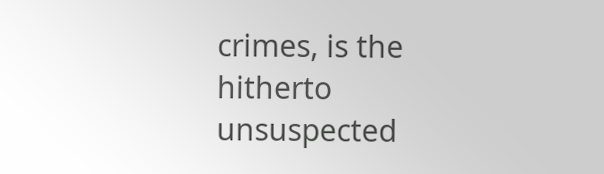crimes, is the hitherto unsuspected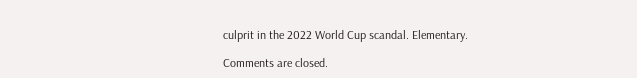culprit in the 2022 World Cup scandal. Elementary.

Comments are closed.